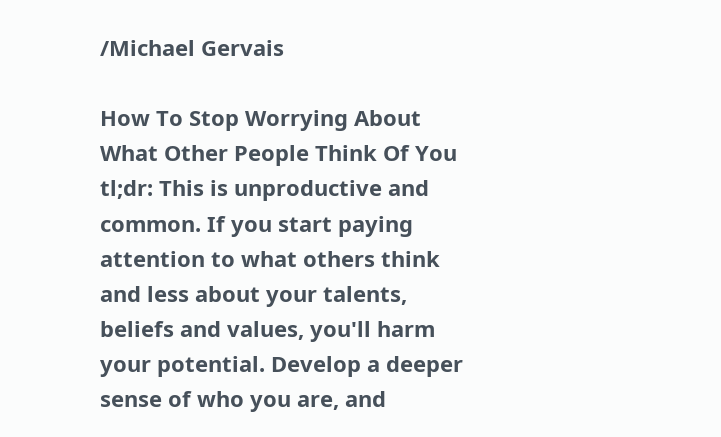/Michael Gervais

How To Stop Worrying About What Other People Think Of You tl;dr: This is unproductive and common. If you start paying attention to what others think and less about your talents, beliefs and values, you'll harm your potential. Develop a deeper sense of who you are, and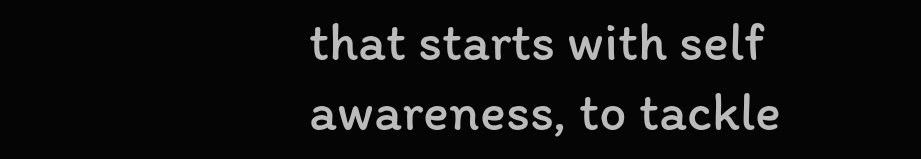that starts with self awareness, to tackle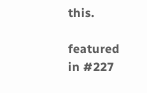this.

featured in #227